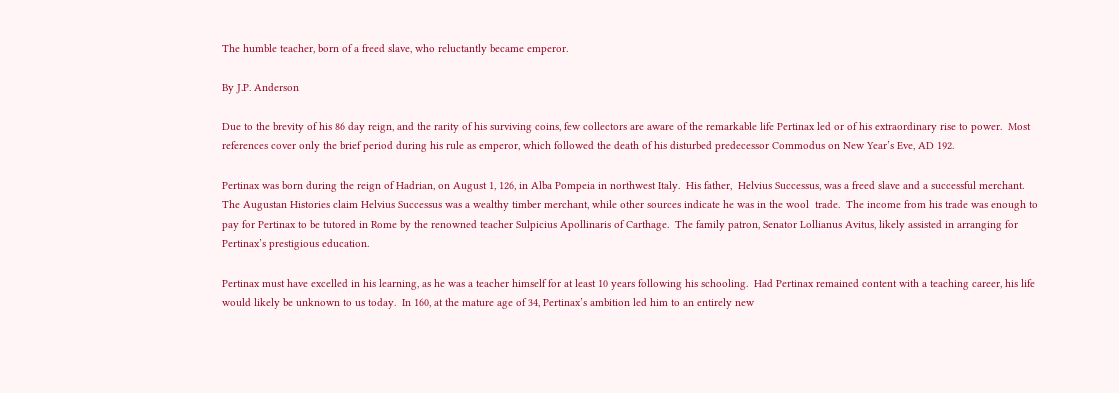The humble teacher, born of a freed slave, who reluctantly became emperor.

By J.P. Anderson

Due to the brevity of his 86 day reign, and the rarity of his surviving coins, few collectors are aware of the remarkable life Pertinax led or of his extraordinary rise to power.  Most references cover only the brief period during his rule as emperor, which followed the death of his disturbed predecessor Commodus on New Year’s Eve, AD 192.

Pertinax was born during the reign of Hadrian, on August 1, 126, in Alba Pompeia in northwest Italy.  His father,  Helvius Successus, was a freed slave and a successful merchant.   The Augustan Histories claim Helvius Successus was a wealthy timber merchant, while other sources indicate he was in the wool  trade.  The income from his trade was enough to pay for Pertinax to be tutored in Rome by the renowned teacher Sulpicius Apollinaris of Carthage.  The family patron, Senator Lollianus Avitus, likely assisted in arranging for Pertinax’s prestigious education.

Pertinax must have excelled in his learning, as he was a teacher himself for at least 10 years following his schooling.  Had Pertinax remained content with a teaching career, his life would likely be unknown to us today.  In 160, at the mature age of 34, Pertinax’s ambition led him to an entirely new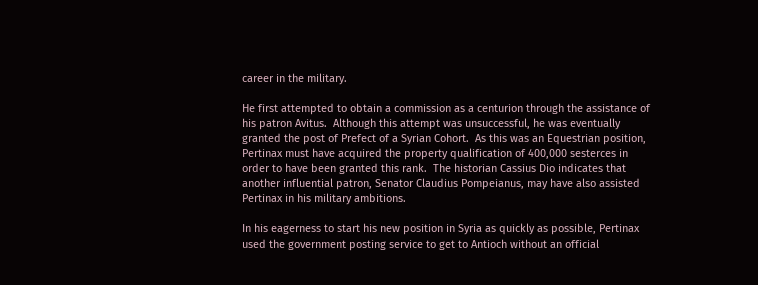career in the military.

He first attempted to obtain a commission as a centurion through the assistance of his patron Avitus.  Although this attempt was unsuccessful, he was eventually granted the post of Prefect of a Syrian Cohort.  As this was an Equestrian position, Pertinax must have acquired the property qualification of 400,000 sesterces in order to have been granted this rank.  The historian Cassius Dio indicates that another influential patron, Senator Claudius Pompeianus, may have also assisted Pertinax in his military ambitions.

In his eagerness to start his new position in Syria as quickly as possible, Pertinax used the government posting service to get to Antioch without an official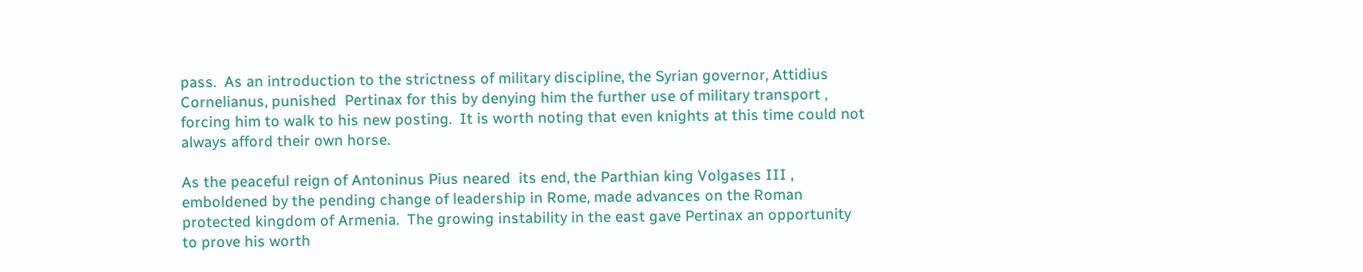pass.  As an introduction to the strictness of military discipline, the Syrian governor, Attidius Cornelianus, punished  Pertinax for this by denying him the further use of military transport , forcing him to walk to his new posting.  It is worth noting that even knights at this time could not always afford their own horse.

As the peaceful reign of Antoninus Pius neared  its end, the Parthian king Volgases III , emboldened by the pending change of leadership in Rome, made advances on the Roman protected kingdom of Armenia.  The growing instability in the east gave Pertinax an opportunity to prove his worth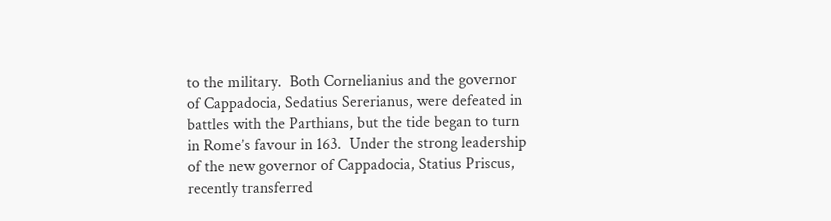to the military.  Both Cornelianius and the governor of Cappadocia, Sedatius Sererianus, were defeated in battles with the Parthians, but the tide began to turn in Rome’s favour in 163.  Under the strong leadership of the new governor of Cappadocia, Statius Priscus, recently transferred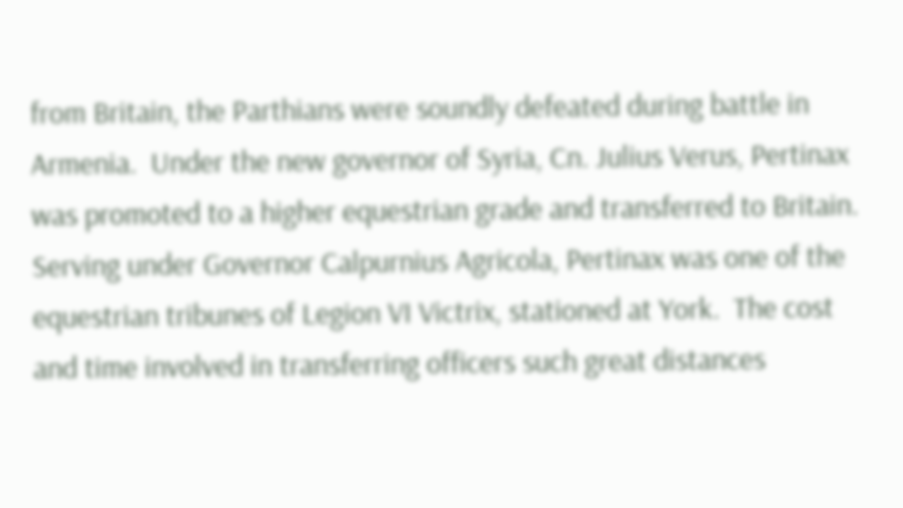from Britain, the Parthians were soundly defeated during battle in Armenia.  Under the new governor of Syria, Cn. Julius Verus, Pertinax was promoted to a higher equestrian grade and transferred to Britain.  Serving under Governor Calpurnius Agricola, Pertinax was one of the equestrian tribunes of Legion VI Victrix, stationed at York.  The cost and time involved in transferring officers such great distances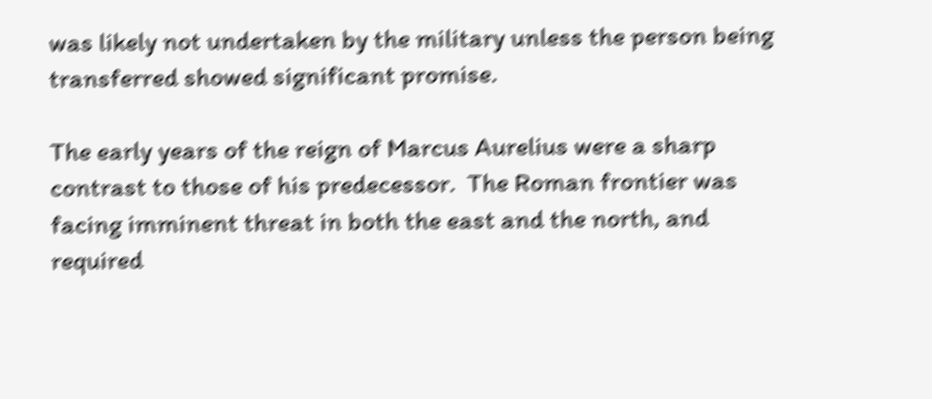was likely not undertaken by the military unless the person being transferred showed significant promise.

The early years of the reign of Marcus Aurelius were a sharp contrast to those of his predecessor.  The Roman frontier was facing imminent threat in both the east and the north, and required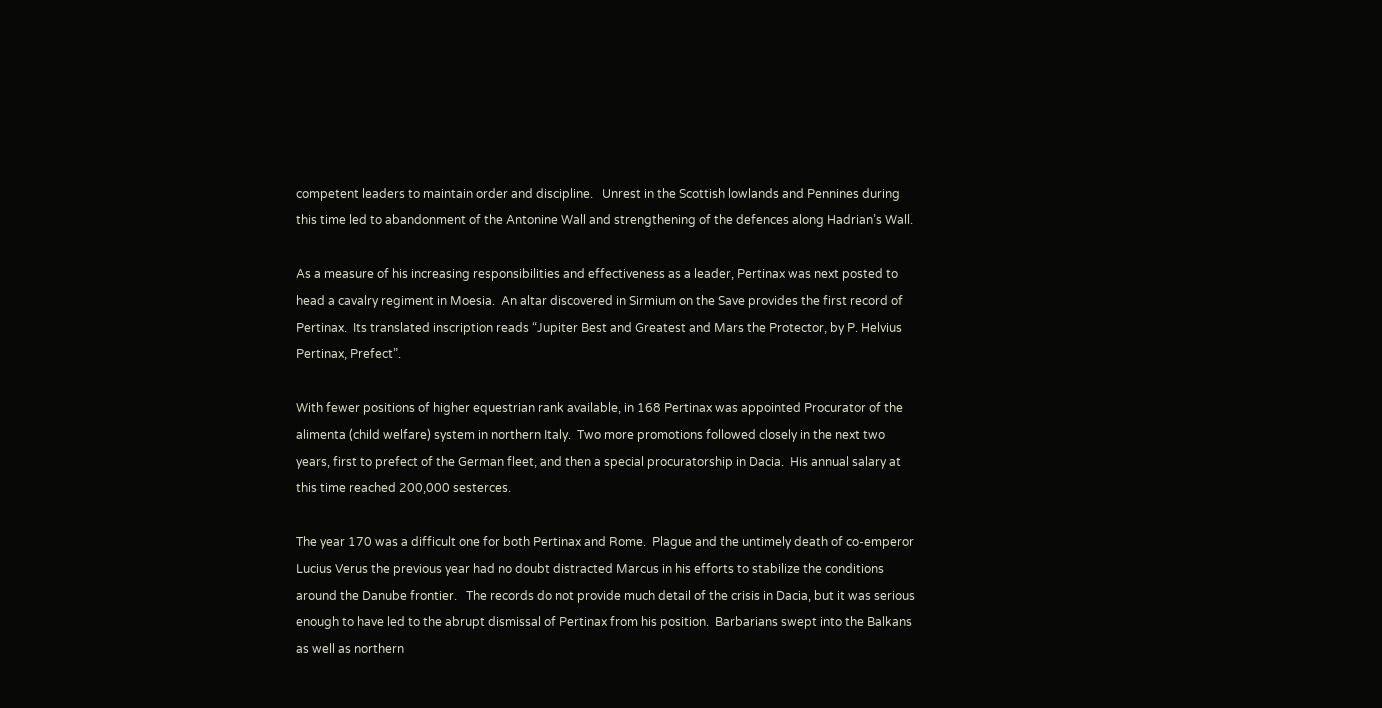competent leaders to maintain order and discipline.   Unrest in the Scottish lowlands and Pennines during this time led to abandonment of the Antonine Wall and strengthening of the defences along Hadrian’s Wall.

As a measure of his increasing responsibilities and effectiveness as a leader, Pertinax was next posted to head a cavalry regiment in Moesia.  An altar discovered in Sirmium on the Save provides the first record of Pertinax.  Its translated inscription reads “Jupiter Best and Greatest and Mars the Protector, by P. Helvius Pertinax, Prefect”.

With fewer positions of higher equestrian rank available, in 168 Pertinax was appointed Procurator of the alimenta (child welfare) system in northern Italy.  Two more promotions followed closely in the next two years, first to prefect of the German fleet, and then a special procuratorship in Dacia.  His annual salary at this time reached 200,000 sesterces.

The year 170 was a difficult one for both Pertinax and Rome.  Plague and the untimely death of co-emperor Lucius Verus the previous year had no doubt distracted Marcus in his efforts to stabilize the conditions around the Danube frontier.   The records do not provide much detail of the crisis in Dacia, but it was serious enough to have led to the abrupt dismissal of Pertinax from his position.  Barbarians swept into the Balkans as well as northern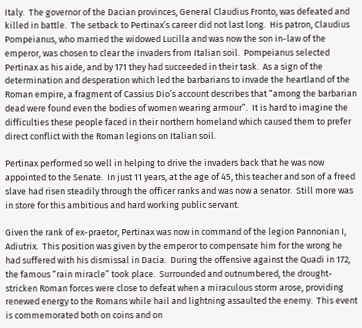Italy.  The governor of the Dacian provinces, General Claudius Fronto, was defeated and killed in battle.  The setback to Pertinax’s career did not last long.  His patron, Claudius Pompeianus, who married the widowed Lucilla and was now the son in-law of the emperor, was chosen to clear the invaders from Italian soil.  Pompeianus selected Pertinax as his aide, and by 171 they had succeeded in their task.  As a sign of the determination and desperation which led the barbarians to invade the heartland of the Roman empire, a fragment of Cassius Dio’s account describes that “among the barbarian dead were found even the bodies of women wearing armour”.  It is hard to imagine the difficulties these people faced in their northern homeland which caused them to prefer direct conflict with the Roman legions on Italian soil.

Pertinax performed so well in helping to drive the invaders back that he was now appointed to the Senate.  In just 11 years, at the age of 45, this teacher and son of a freed slave had risen steadily through the officer ranks and was now a senator.  Still more was in store for this ambitious and hard working public servant.

Given the rank of ex-praetor, Pertinax was now in command of the legion Pannonian I, Adiutrix.  This position was given by the emperor to compensate him for the wrong he had suffered with his dismissal in Dacia.  During the offensive against the Quadi in 172, the famous “rain miracle” took place.  Surrounded and outnumbered, the drought-stricken Roman forces were close to defeat when a miraculous storm arose, providing renewed energy to the Romans while hail and lightning assaulted the enemy.  This event is commemorated both on coins and on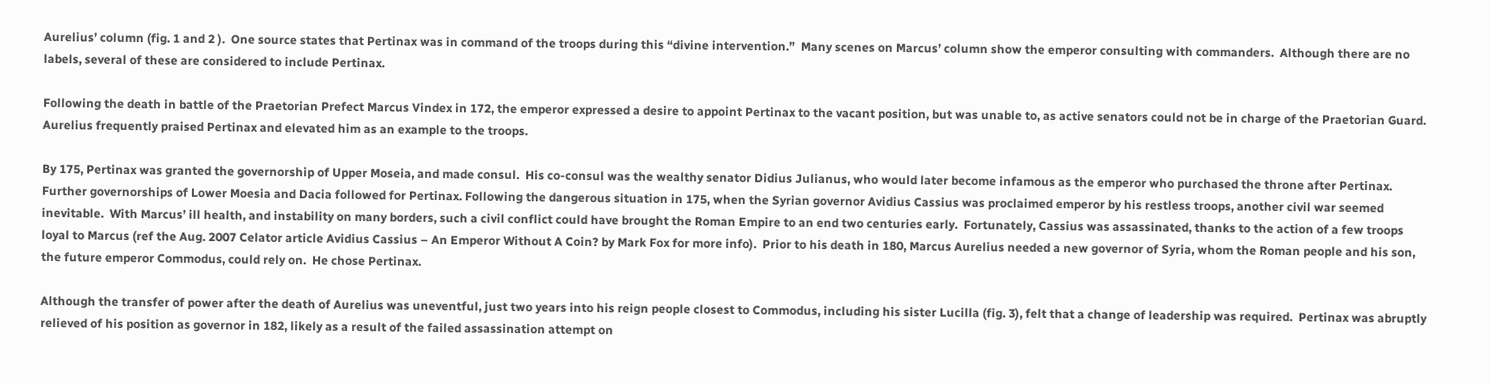Aurelius’ column (fig. 1 and 2 ).  One source states that Pertinax was in command of the troops during this “divine intervention.”  Many scenes on Marcus’ column show the emperor consulting with commanders.  Although there are no labels, several of these are considered to include Pertinax.

Following the death in battle of the Praetorian Prefect Marcus Vindex in 172, the emperor expressed a desire to appoint Pertinax to the vacant position, but was unable to, as active senators could not be in charge of the Praetorian Guard.  Aurelius frequently praised Pertinax and elevated him as an example to the troops.

By 175, Pertinax was granted the governorship of Upper Moseia, and made consul.  His co-consul was the wealthy senator Didius Julianus, who would later become infamous as the emperor who purchased the throne after Pertinax.  Further governorships of Lower Moesia and Dacia followed for Pertinax. Following the dangerous situation in 175, when the Syrian governor Avidius Cassius was proclaimed emperor by his restless troops, another civil war seemed inevitable.  With Marcus’ ill health, and instability on many borders, such a civil conflict could have brought the Roman Empire to an end two centuries early.  Fortunately, Cassius was assassinated, thanks to the action of a few troops loyal to Marcus (ref the Aug. 2007 Celator article Avidius Cassius – An Emperor Without A Coin? by Mark Fox for more info).  Prior to his death in 180, Marcus Aurelius needed a new governor of Syria, whom the Roman people and his son, the future emperor Commodus, could rely on.  He chose Pertinax.

Although the transfer of power after the death of Aurelius was uneventful, just two years into his reign people closest to Commodus, including his sister Lucilla (fig. 3), felt that a change of leadership was required.  Pertinax was abruptly relieved of his position as governor in 182, likely as a result of the failed assassination attempt on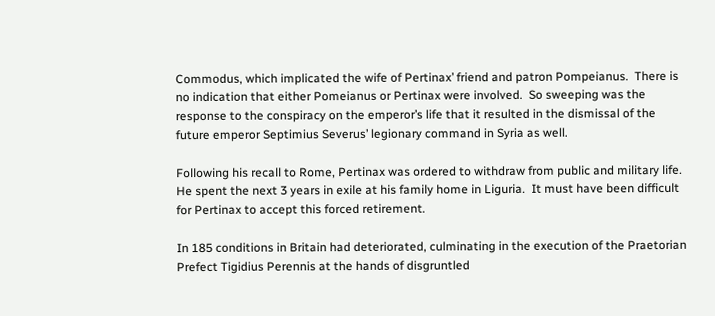Commodus, which implicated the wife of Pertinax’ friend and patron Pompeianus.  There is no indication that either Pomeianus or Pertinax were involved.  So sweeping was the response to the conspiracy on the emperor’s life that it resulted in the dismissal of the future emperor Septimius Severus’ legionary command in Syria as well.

Following his recall to Rome, Pertinax was ordered to withdraw from public and military life.  He spent the next 3 years in exile at his family home in Liguria.  It must have been difficult for Pertinax to accept this forced retirement.

In 185 conditions in Britain had deteriorated, culminating in the execution of the Praetorian Prefect Tigidius Perennis at the hands of disgruntled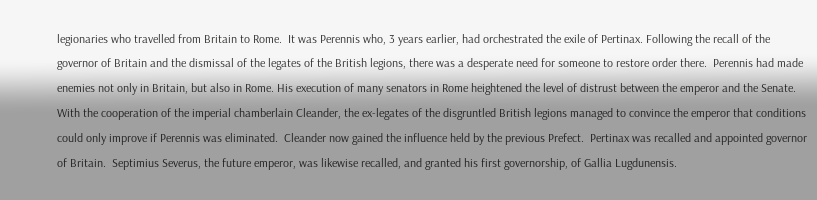legionaries who travelled from Britain to Rome.  It was Perennis who, 3 years earlier, had orchestrated the exile of Pertinax. Following the recall of the governor of Britain and the dismissal of the legates of the British legions, there was a desperate need for someone to restore order there.  Perennis had made enemies not only in Britain, but also in Rome. His execution of many senators in Rome heightened the level of distrust between the emperor and the Senate. With the cooperation of the imperial chamberlain Cleander, the ex-legates of the disgruntled British legions managed to convince the emperor that conditions could only improve if Perennis was eliminated.  Cleander now gained the influence held by the previous Prefect.  Pertinax was recalled and appointed governor of Britain.  Septimius Severus, the future emperor, was likewise recalled, and granted his first governorship, of Gallia Lugdunensis.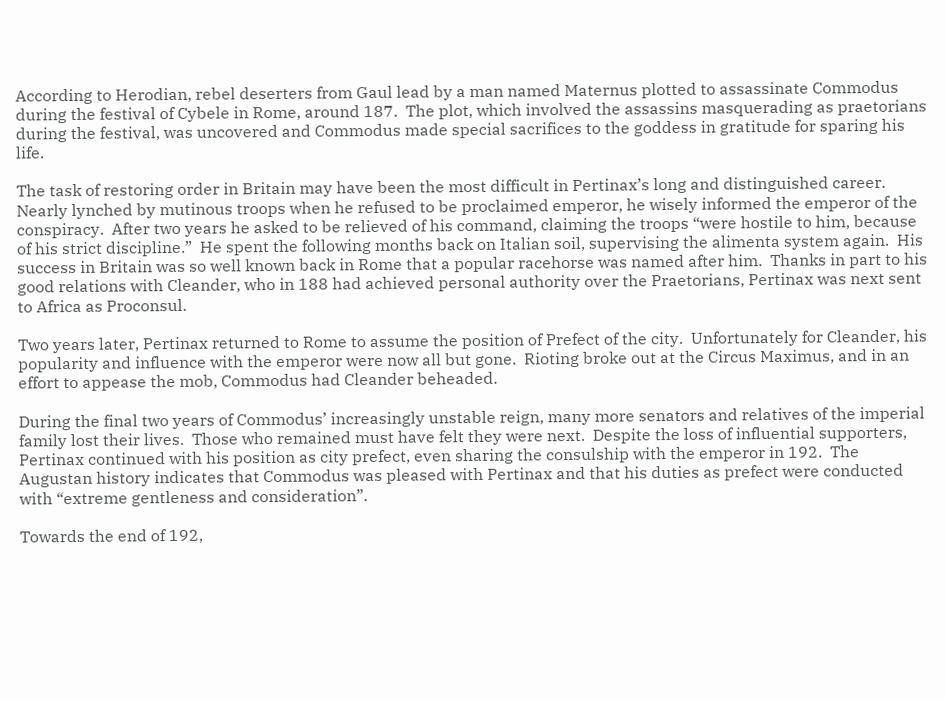According to Herodian, rebel deserters from Gaul lead by a man named Maternus plotted to assassinate Commodus during the festival of Cybele in Rome, around 187.  The plot, which involved the assassins masquerading as praetorians during the festival, was uncovered and Commodus made special sacrifices to the goddess in gratitude for sparing his life.

The task of restoring order in Britain may have been the most difficult in Pertinax’s long and distinguished career.  Nearly lynched by mutinous troops when he refused to be proclaimed emperor, he wisely informed the emperor of the conspiracy.  After two years he asked to be relieved of his command, claiming the troops “were hostile to him, because of his strict discipline.”  He spent the following months back on Italian soil, supervising the alimenta system again.  His success in Britain was so well known back in Rome that a popular racehorse was named after him.  Thanks in part to his good relations with Cleander, who in 188 had achieved personal authority over the Praetorians, Pertinax was next sent to Africa as Proconsul.

Two years later, Pertinax returned to Rome to assume the position of Prefect of the city.  Unfortunately for Cleander, his popularity and influence with the emperor were now all but gone.  Rioting broke out at the Circus Maximus, and in an effort to appease the mob, Commodus had Cleander beheaded.

During the final two years of Commodus’ increasingly unstable reign, many more senators and relatives of the imperial family lost their lives.  Those who remained must have felt they were next.  Despite the loss of influential supporters, Pertinax continued with his position as city prefect, even sharing the consulship with the emperor in 192.  The Augustan history indicates that Commodus was pleased with Pertinax and that his duties as prefect were conducted with “extreme gentleness and consideration”.

Towards the end of 192,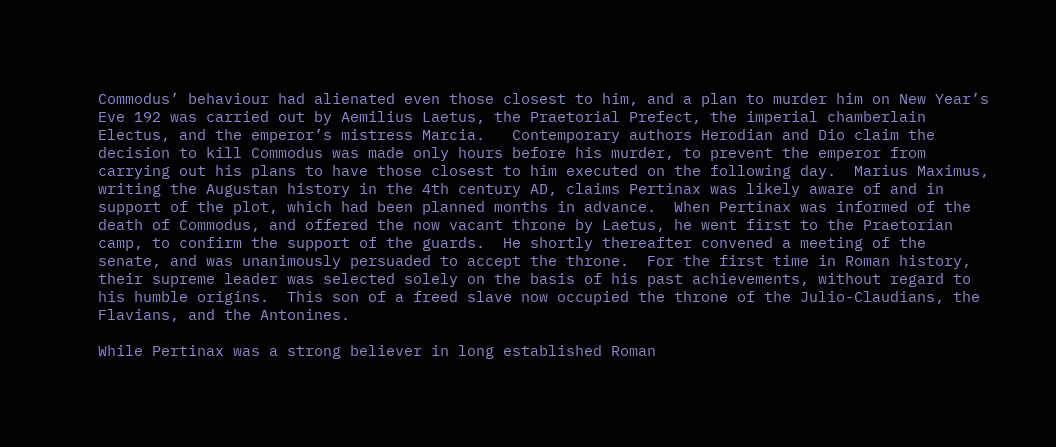Commodus’ behaviour had alienated even those closest to him, and a plan to murder him on New Year’s Eve 192 was carried out by Aemilius Laetus, the Praetorial Prefect, the imperial chamberlain Electus, and the emperor’s mistress Marcia.   Contemporary authors Herodian and Dio claim the decision to kill Commodus was made only hours before his murder, to prevent the emperor from carrying out his plans to have those closest to him executed on the following day.  Marius Maximus, writing the Augustan history in the 4th century AD, claims Pertinax was likely aware of and in support of the plot, which had been planned months in advance.  When Pertinax was informed of the death of Commodus, and offered the now vacant throne by Laetus, he went first to the Praetorian camp, to confirm the support of the guards.  He shortly thereafter convened a meeting of the senate, and was unanimously persuaded to accept the throne.  For the first time in Roman history, their supreme leader was selected solely on the basis of his past achievements, without regard to his humble origins.  This son of a freed slave now occupied the throne of the Julio-Claudians, the Flavians, and the Antonines.

While Pertinax was a strong believer in long established Roman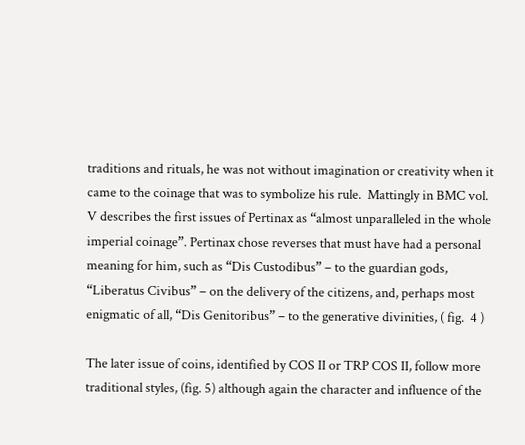traditions and rituals, he was not without imagination or creativity when it came to the coinage that was to symbolize his rule.  Mattingly in BMC vol.  V describes the first issues of Pertinax as “almost unparalleled in the whole imperial coinage”. Pertinax chose reverses that must have had a personal meaning for him, such as “Dis Custodibus” – to the guardian gods, “Liberatus Civibus” – on the delivery of the citizens, and, perhaps most enigmatic of all, “Dis Genitoribus” – to the generative divinities, ( fig.  4 )

The later issue of coins, identified by COS II or TRP COS II, follow more traditional styles, (fig. 5) although again the character and influence of the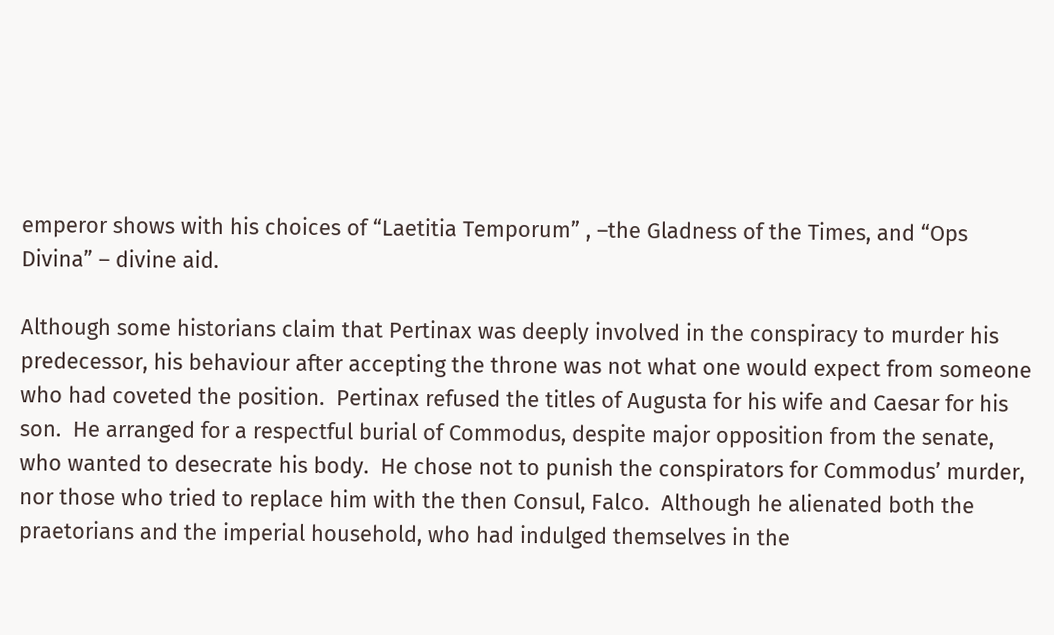emperor shows with his choices of “Laetitia Temporum” , –the Gladness of the Times, and “Ops Divina” – divine aid.

Although some historians claim that Pertinax was deeply involved in the conspiracy to murder his predecessor, his behaviour after accepting the throne was not what one would expect from someone who had coveted the position.  Pertinax refused the titles of Augusta for his wife and Caesar for his son.  He arranged for a respectful burial of Commodus, despite major opposition from the senate, who wanted to desecrate his body.  He chose not to punish the conspirators for Commodus’ murder, nor those who tried to replace him with the then Consul, Falco.  Although he alienated both the praetorians and the imperial household, who had indulged themselves in the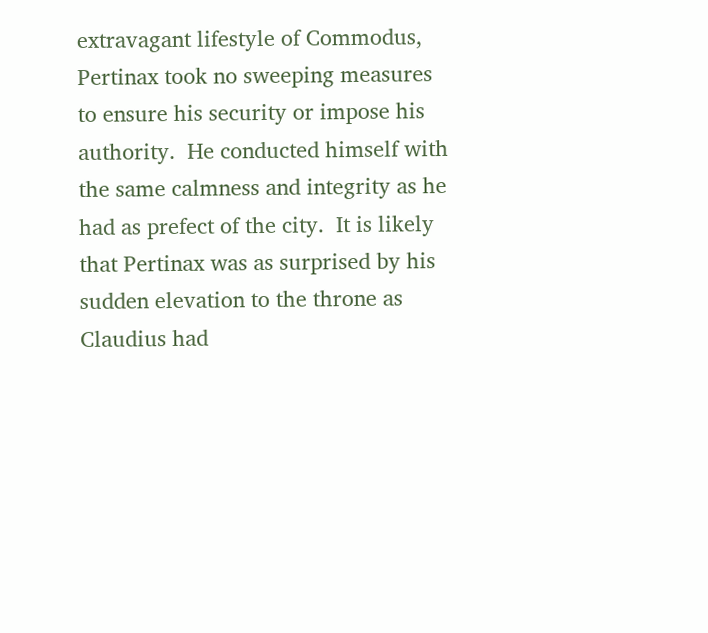extravagant lifestyle of Commodus, Pertinax took no sweeping measures to ensure his security or impose his authority.  He conducted himself with the same calmness and integrity as he had as prefect of the city.  It is likely that Pertinax was as surprised by his sudden elevation to the throne as Claudius had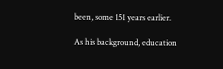been, some 151 years earlier.

As his background, education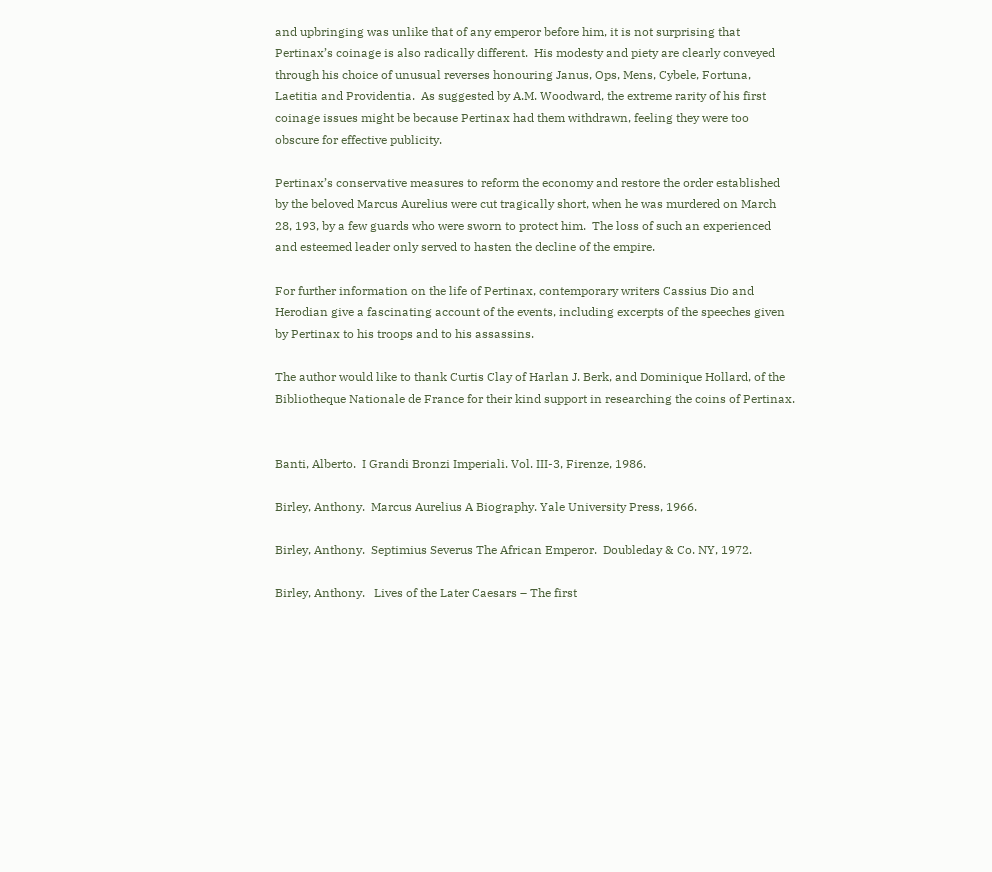and upbringing was unlike that of any emperor before him, it is not surprising that Pertinax’s coinage is also radically different.  His modesty and piety are clearly conveyed through his choice of unusual reverses honouring Janus, Ops, Mens, Cybele, Fortuna, Laetitia and Providentia.  As suggested by A.M. Woodward, the extreme rarity of his first coinage issues might be because Pertinax had them withdrawn, feeling they were too obscure for effective publicity.

Pertinax’s conservative measures to reform the economy and restore the order established by the beloved Marcus Aurelius were cut tragically short, when he was murdered on March 28, 193, by a few guards who were sworn to protect him.  The loss of such an experienced and esteemed leader only served to hasten the decline of the empire.

For further information on the life of Pertinax, contemporary writers Cassius Dio and Herodian give a fascinating account of the events, including excerpts of the speeches given by Pertinax to his troops and to his assassins.

The author would like to thank Curtis Clay of Harlan J. Berk, and Dominique Hollard, of the Bibliotheque Nationale de France for their kind support in researching the coins of Pertinax.


Banti, Alberto.  I Grandi Bronzi Imperiali. Vol. III-3, Firenze, 1986.

Birley, Anthony.  Marcus Aurelius A Biography. Yale University Press, 1966.

Birley, Anthony.  Septimius Severus The African Emperor.  Doubleday & Co. NY, 1972.

Birley, Anthony.   Lives of the Later Caesars – The first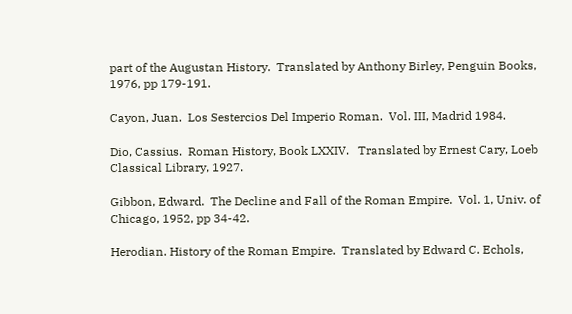part of the Augustan History.  Translated by Anthony Birley, Penguin Books, 1976, pp 179-191.

Cayon, Juan.  Los Sestercios Del Imperio Roman.  Vol. III, Madrid 1984.

Dio, Cassius.  Roman History, Book LXXIV.   Translated by Ernest Cary, Loeb Classical Library, 1927.

Gibbon, Edward.  The Decline and Fall of the Roman Empire.  Vol. 1, Univ. of Chicago, 1952, pp 34-42.

Herodian. History of the Roman Empire.  Translated by Edward C. Echols,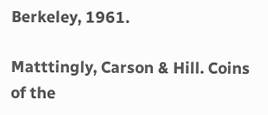Berkeley, 1961.

Matttingly, Carson & Hill. Coins of the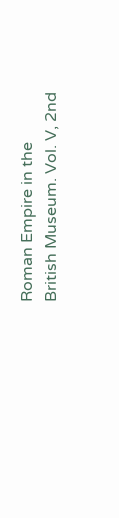Roman Empire in the British Museum. Vol. V, 2nd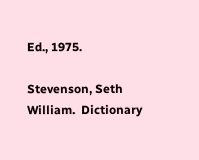Ed., 1975.

Stevenson, Seth William.  Dictionary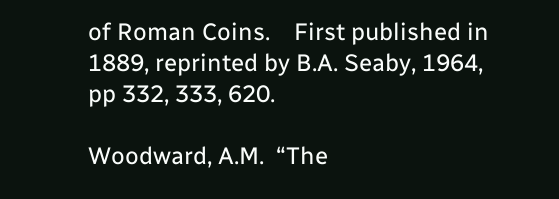of Roman Coins.    First published in 1889, reprinted by B.A. Seaby, 1964, pp 332, 333, 620.

Woodward, A.M.  “The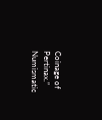Coinage of Pertinax.”   Numismatic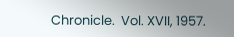Chronicle.  Vol. XVII, 1957.